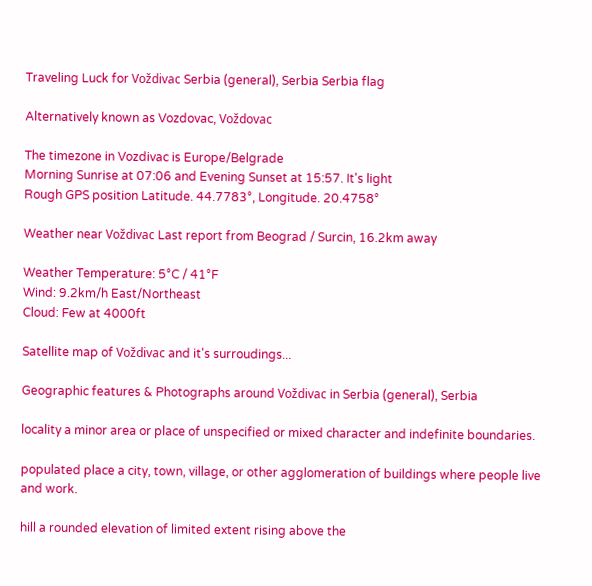Traveling Luck for Voždivac Serbia (general), Serbia Serbia flag

Alternatively known as Vozdovac, Voždovac

The timezone in Vozdivac is Europe/Belgrade
Morning Sunrise at 07:06 and Evening Sunset at 15:57. It's light
Rough GPS position Latitude. 44.7783°, Longitude. 20.4758°

Weather near Voždivac Last report from Beograd / Surcin, 16.2km away

Weather Temperature: 5°C / 41°F
Wind: 9.2km/h East/Northeast
Cloud: Few at 4000ft

Satellite map of Voždivac and it's surroudings...

Geographic features & Photographs around Voždivac in Serbia (general), Serbia

locality a minor area or place of unspecified or mixed character and indefinite boundaries.

populated place a city, town, village, or other agglomeration of buildings where people live and work.

hill a rounded elevation of limited extent rising above the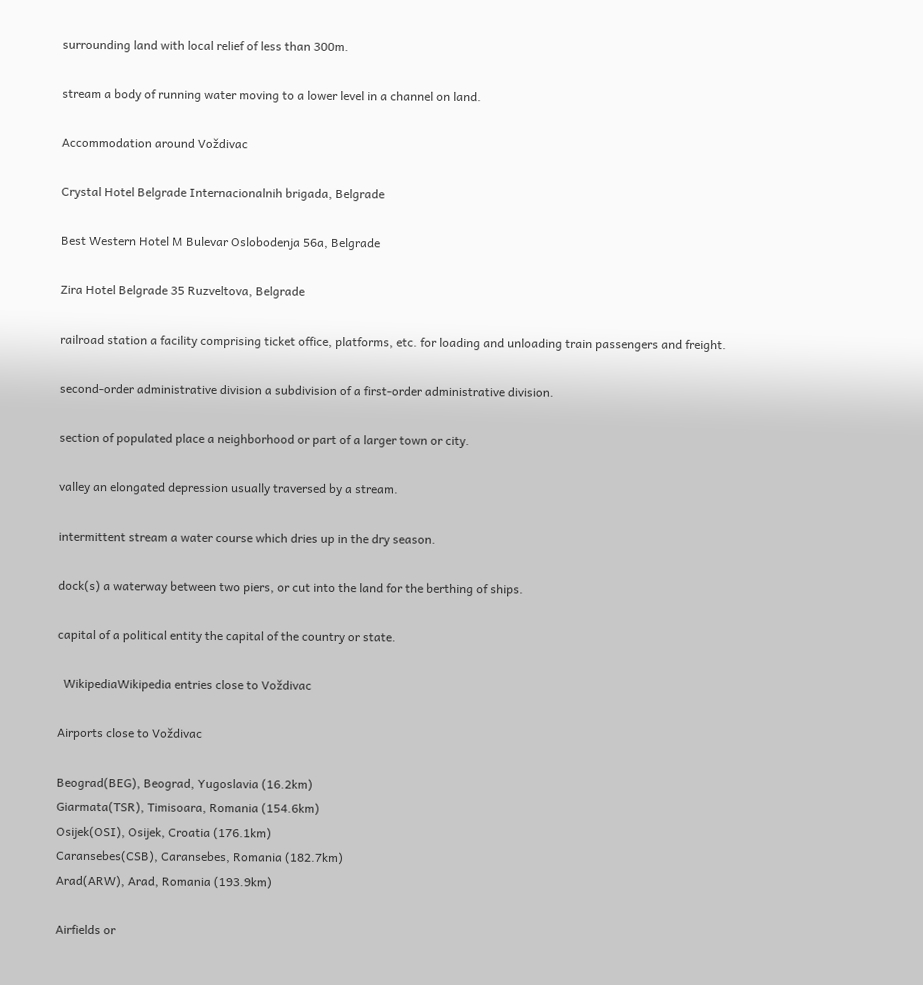surrounding land with local relief of less than 300m.

stream a body of running water moving to a lower level in a channel on land.

Accommodation around Voždivac

Crystal Hotel Belgrade Internacionalnih brigada, Belgrade

Best Western Hotel M Bulevar Oslobodenja 56a, Belgrade

Zira Hotel Belgrade 35 Ruzveltova, Belgrade

railroad station a facility comprising ticket office, platforms, etc. for loading and unloading train passengers and freight.

second-order administrative division a subdivision of a first-order administrative division.

section of populated place a neighborhood or part of a larger town or city.

valley an elongated depression usually traversed by a stream.

intermittent stream a water course which dries up in the dry season.

dock(s) a waterway between two piers, or cut into the land for the berthing of ships.

capital of a political entity the capital of the country or state.

  WikipediaWikipedia entries close to Voždivac

Airports close to Voždivac

Beograd(BEG), Beograd, Yugoslavia (16.2km)
Giarmata(TSR), Timisoara, Romania (154.6km)
Osijek(OSI), Osijek, Croatia (176.1km)
Caransebes(CSB), Caransebes, Romania (182.7km)
Arad(ARW), Arad, Romania (193.9km)

Airfields or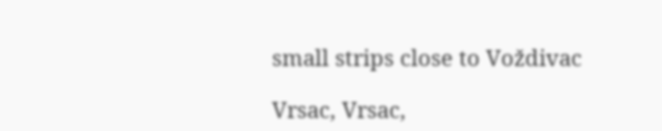small strips close to Voždivac

Vrsac, Vrsac,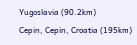Yugoslavia (90.2km)
Cepin, Cepin, Croatia (195km)